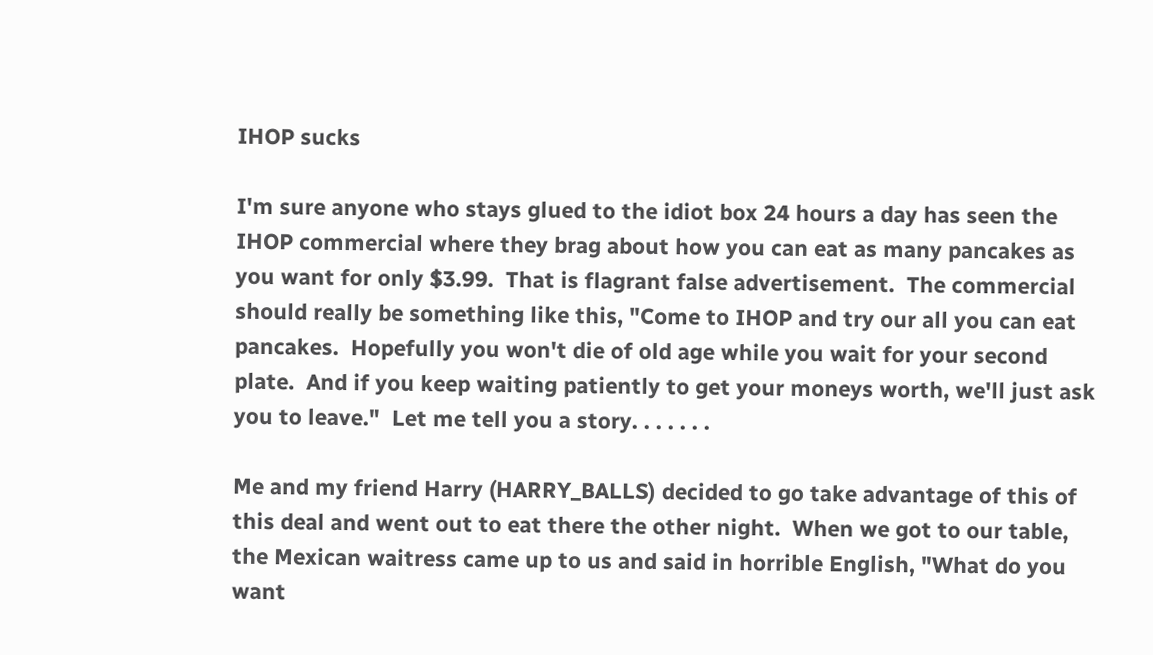IHOP sucks

I'm sure anyone who stays glued to the idiot box 24 hours a day has seen the IHOP commercial where they brag about how you can eat as many pancakes as you want for only $3.99.  That is flagrant false advertisement.  The commercial should really be something like this, "Come to IHOP and try our all you can eat pancakes.  Hopefully you won't die of old age while you wait for your second plate.  And if you keep waiting patiently to get your moneys worth, we'll just ask you to leave."  Let me tell you a story. . . . . . .

Me and my friend Harry (HARRY_BALLS) decided to go take advantage of this of this deal and went out to eat there the other night.  When we got to our table, the Mexican waitress came up to us and said in horrible English, "What do you want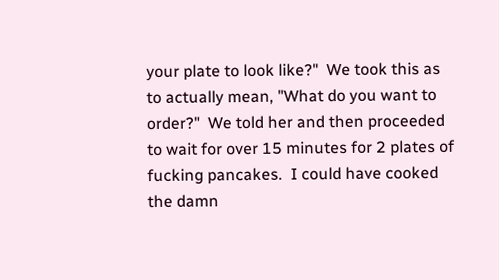your plate to look like?"  We took this as to actually mean, "What do you want to order?"  We told her and then proceeded to wait for over 15 minutes for 2 plates of fucking pancakes.  I could have cooked the damn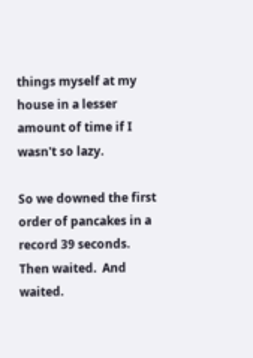things myself at my house in a lesser amount of time if I wasn't so lazy.

So we downed the first order of pancakes in a record 39 seconds.  Then waited.  And waited.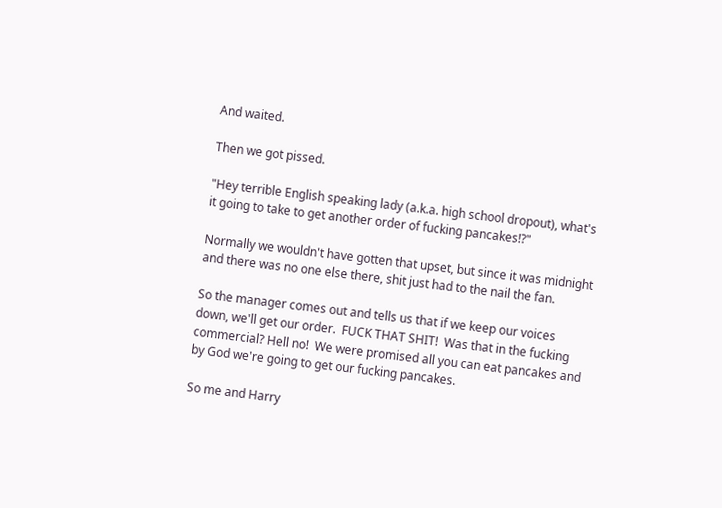And waited.

Then we got pissed.

"Hey terrible English speaking lady (a.k.a. high school dropout), what's it going to take to get another order of fucking pancakes!?"

Normally we wouldn't have gotten that upset, but since it was midnight and there was no one else there, shit just had to the nail the fan.

So the manager comes out and tells us that if we keep our voices down, we'll get our order.  FUCK THAT SHIT!  Was that in the fucking commercial? Hell no!  We were promised all you can eat pancakes and by God we're going to get our fucking pancakes.

So me and Harry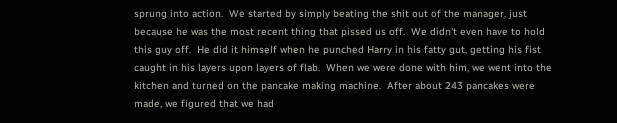sprung into action.  We started by simply beating the shit out of the manager, just because he was the most recent thing that pissed us off.  We didn't even have to hold this guy off.  He did it himself when he punched Harry in his fatty gut, getting his fist caught in his layers upon layers of flab.  When we were done with him, we went into the kitchen and turned on the pancake making machine.  After about 243 pancakes were made, we figured that we had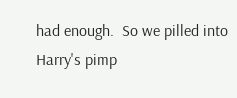had enough.  So we pilled into Harry's pimp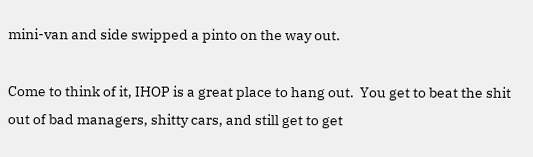mini-van and side swipped a pinto on the way out.

Come to think of it, IHOP is a great place to hang out.  You get to beat the shit out of bad managers, shitty cars, and still get to get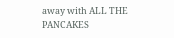away with ALL THE PANCAKES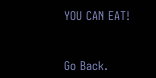YOU CAN EAT!


Go Back.